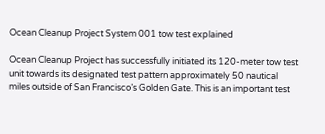Ocean Cleanup Project System 001 tow test explained

Ocean Cleanup Project has successfully initiated its 120-meter tow test unit towards its designated test pattern approximately 50 nautical miles outside of San Francisco’s Golden Gate. This is an important test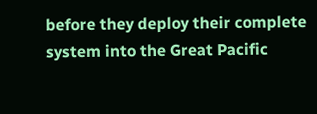before they deploy their complete system into the Great Pacific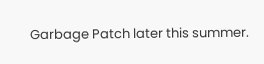Garbage Patch later this summer.